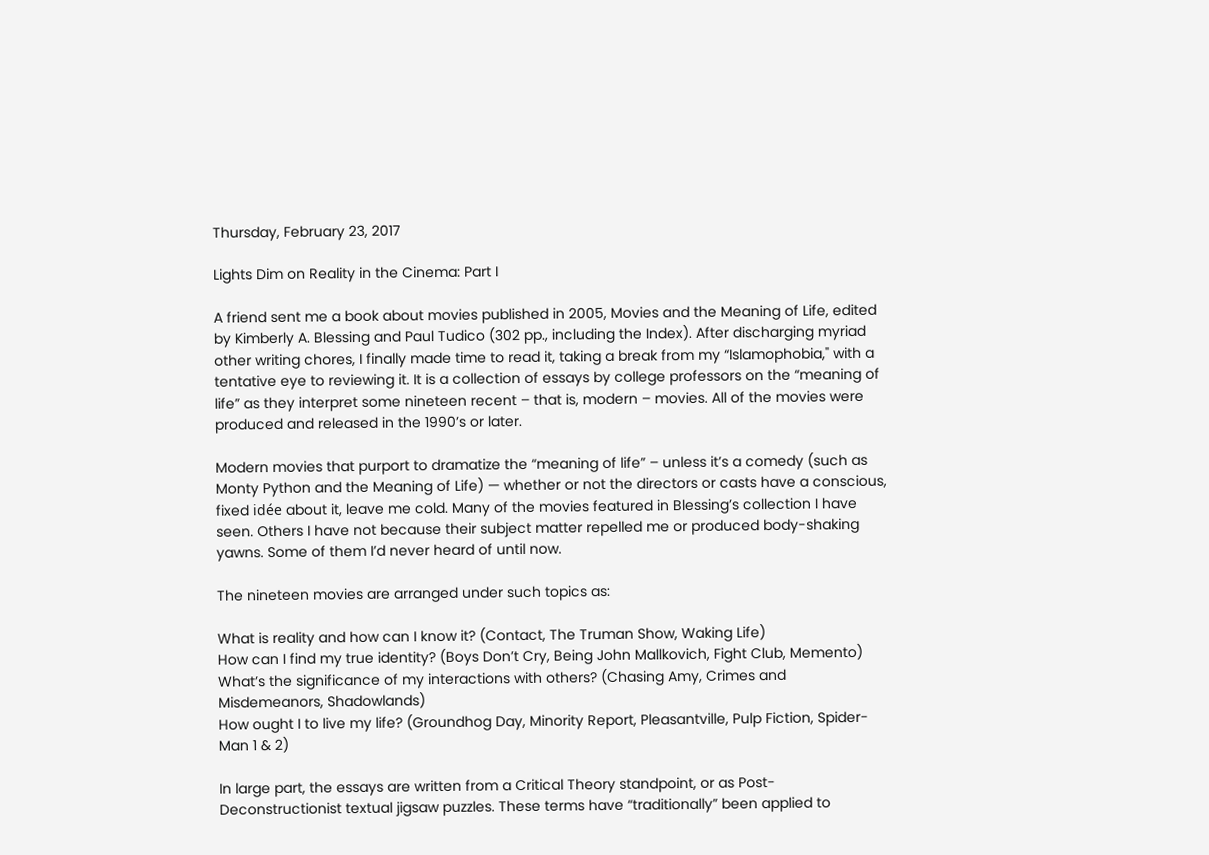Thursday, February 23, 2017

Lights Dim on Reality in the Cinema: Part I

A friend sent me a book about movies published in 2005, Movies and the Meaning of Life, edited by Kimberly A. Blessing and Paul Tudico (302 pp., including the Index). After discharging myriad other writing chores, I finally made time to read it, taking a break from my “Islamophobia," with a tentative eye to reviewing it. It is a collection of essays by college professors on the “meaning of life” as they interpret some nineteen recent – that is, modern – movies. All of the movies were produced and released in the 1990’s or later.

Modern movies that purport to dramatize the “meaning of life” – unless it’s a comedy (such as Monty Python and the Meaning of Life) — whether or not the directors or casts have a conscious, fixed idée about it, leave me cold. Many of the movies featured in Blessing’s collection I have seen. Others I have not because their subject matter repelled me or produced body-shaking yawns. Some of them I’d never heard of until now.

The nineteen movies are arranged under such topics as:

What is reality and how can I know it? (Contact, The Truman Show, Waking Life)
How can I find my true identity? (Boys Don’t Cry, Being John Mallkovich, Fight Club, Memento)
What’s the significance of my interactions with others? (Chasing Amy, Crimes and Misdemeanors, Shadowlands)
How ought I to live my life? (Groundhog Day, Minority Report, Pleasantville, Pulp Fiction, Spider-Man 1 & 2)

In large part, the essays are written from a Critical Theory standpoint, or as Post-Deconstructionist textual jigsaw puzzles. These terms have “traditionally” been applied to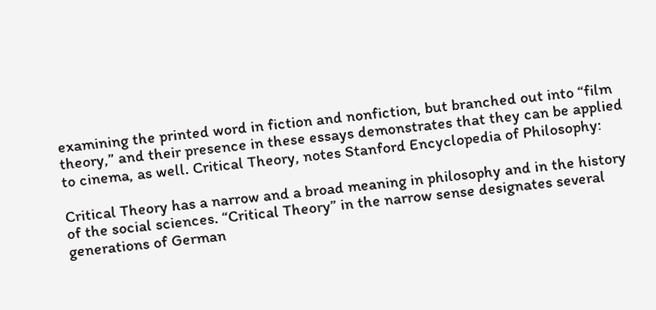examining the printed word in fiction and nonfiction, but branched out into “film theory,” and their presence in these essays demonstrates that they can be applied to cinema, as well. Critical Theory, notes Stanford Encyclopedia of Philosophy:

Critical Theory has a narrow and a broad meaning in philosophy and in the history of the social sciences. “Critical Theory” in the narrow sense designates several generations of German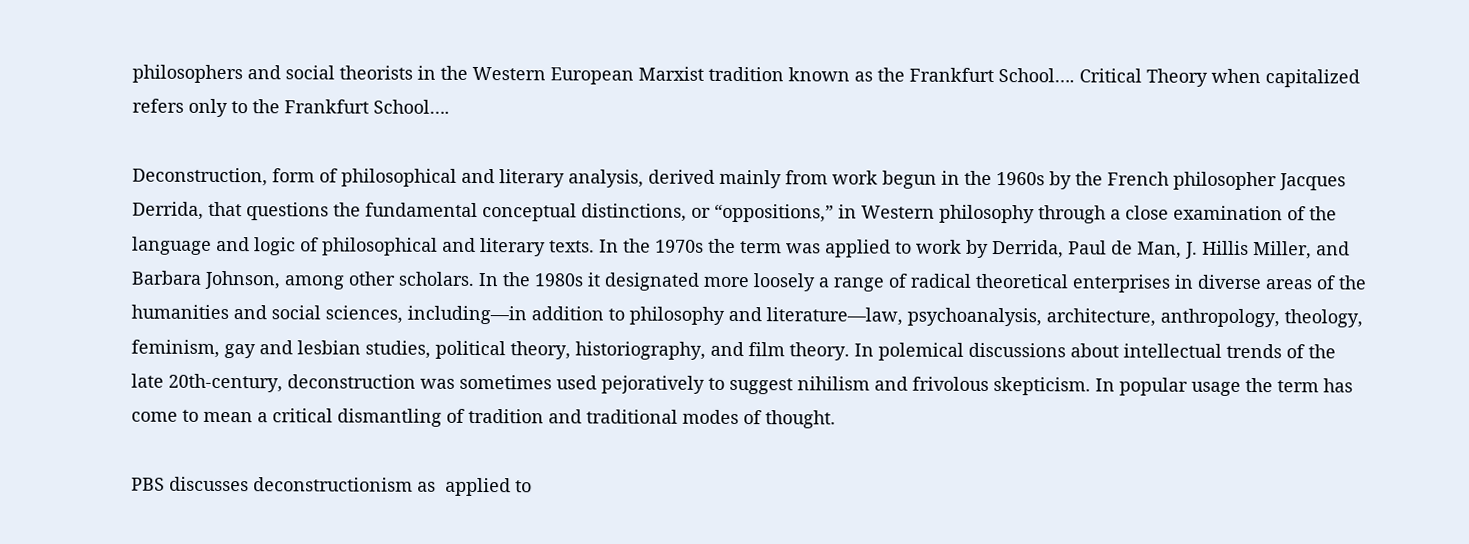philosophers and social theorists in the Western European Marxist tradition known as the Frankfurt School…. Critical Theory when capitalized refers only to the Frankfurt School….

Deconstruction, form of philosophical and literary analysis, derived mainly from work begun in the 1960s by the French philosopher Jacques Derrida, that questions the fundamental conceptual distinctions, or “oppositions,” in Western philosophy through a close examination of the language and logic of philosophical and literary texts. In the 1970s the term was applied to work by Derrida, Paul de Man, J. Hillis Miller, and Barbara Johnson, among other scholars. In the 1980s it designated more loosely a range of radical theoretical enterprises in diverse areas of the humanities and social sciences, including—in addition to philosophy and literature—law, psychoanalysis, architecture, anthropology, theology, feminism, gay and lesbian studies, political theory, historiography, and film theory. In polemical discussions about intellectual trends of the late 20th-century, deconstruction was sometimes used pejoratively to suggest nihilism and frivolous skepticism. In popular usage the term has come to mean a critical dismantling of tradition and traditional modes of thought.

PBS discusses deconstructionism as  applied to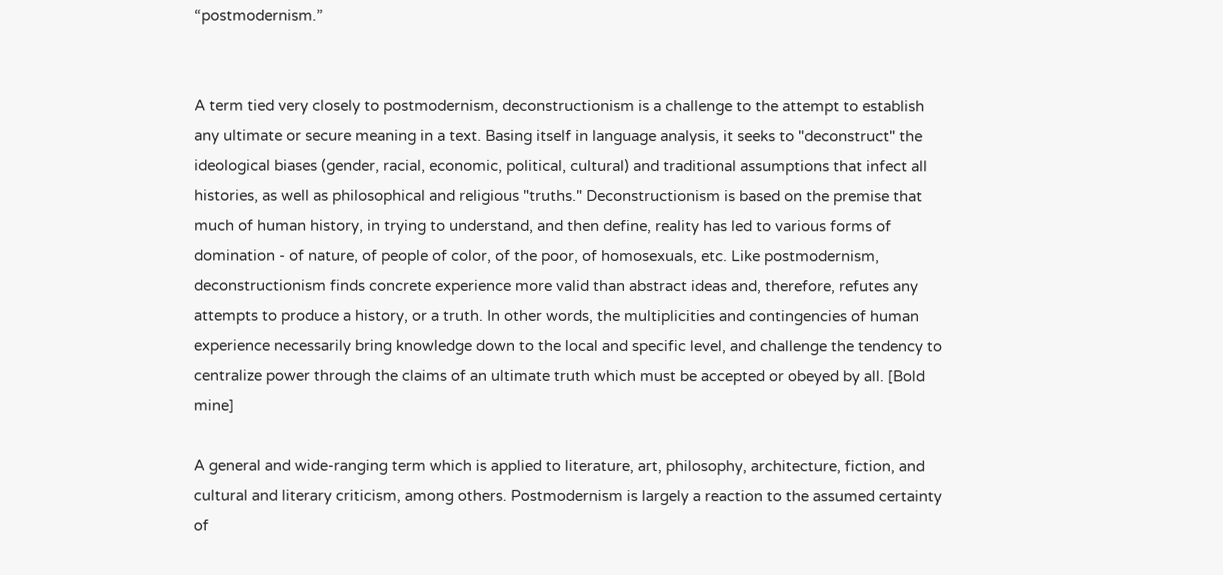“postmodernism.”


A term tied very closely to postmodernism, deconstructionism is a challenge to the attempt to establish any ultimate or secure meaning in a text. Basing itself in language analysis, it seeks to "deconstruct" the ideological biases (gender, racial, economic, political, cultural) and traditional assumptions that infect all histories, as well as philosophical and religious "truths." Deconstructionism is based on the premise that much of human history, in trying to understand, and then define, reality has led to various forms of domination - of nature, of people of color, of the poor, of homosexuals, etc. Like postmodernism, deconstructionism finds concrete experience more valid than abstract ideas and, therefore, refutes any attempts to produce a history, or a truth. In other words, the multiplicities and contingencies of human experience necessarily bring knowledge down to the local and specific level, and challenge the tendency to centralize power through the claims of an ultimate truth which must be accepted or obeyed by all. [Bold mine]

A general and wide-ranging term which is applied to literature, art, philosophy, architecture, fiction, and cultural and literary criticism, among others. Postmodernism is largely a reaction to the assumed certainty of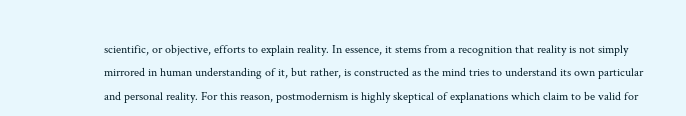scientific, or objective, efforts to explain reality. In essence, it stems from a recognition that reality is not simply mirrored in human understanding of it, but rather, is constructed as the mind tries to understand its own particular and personal reality. For this reason, postmodernism is highly skeptical of explanations which claim to be valid for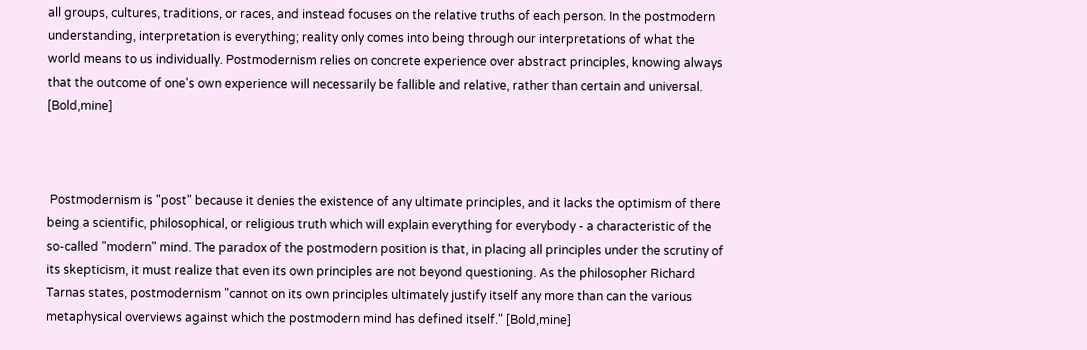all groups, cultures, traditions, or races, and instead focuses on the relative truths of each person. In the postmodern understanding, interpretation is everything; reality only comes into being through our interpretations of what the world means to us individually. Postmodernism relies on concrete experience over abstract principles, knowing always that the outcome of one's own experience will necessarily be fallible and relative, rather than certain and universal. [Bold,mine]



 Postmodernism is "post" because it denies the existence of any ultimate principles, and it lacks the optimism of there being a scientific, philosophical, or religious truth which will explain everything for everybody - a characteristic of the so-called "modern" mind. The paradox of the postmodern position is that, in placing all principles under the scrutiny of its skepticism, it must realize that even its own principles are not beyond questioning. As the philosopher Richard Tarnas states, postmodernism "cannot on its own principles ultimately justify itself any more than can the various metaphysical overviews against which the postmodern mind has defined itself." [Bold,mine]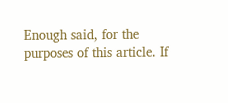Enough said, for the purposes of this article. If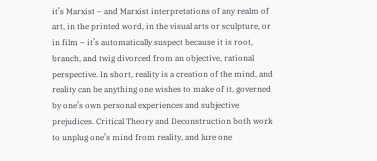it’s Marxist – and Marxist interpretations of any realm of art, in the printed word, in the visual arts or sculpture, or in film – it’s automatically suspect because it is root, branch, and twig divorced from an objective, rational perspective. In short, reality is a creation of the mind, and reality can be anything one wishes to make of it, governed by one’s own personal experiences and subjective prejudices. Critical Theory and Deconstruction both work to unplug one’s mind from reality, and lure one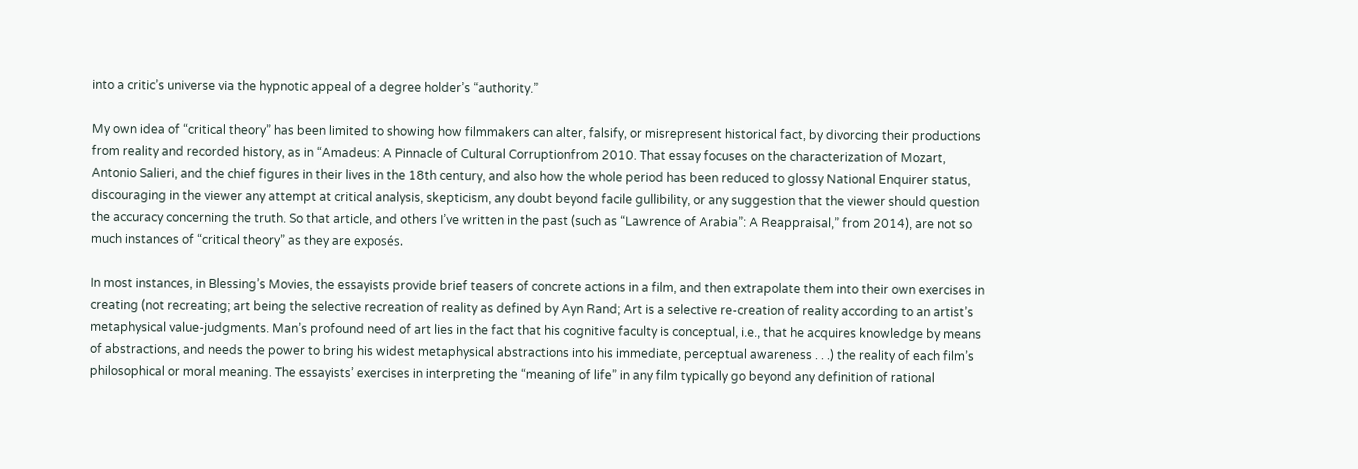into a critic’s universe via the hypnotic appeal of a degree holder’s “authority.”

My own idea of “critical theory” has been limited to showing how filmmakers can alter, falsify, or misrepresent historical fact, by divorcing their productions from reality and recorded history, as in “Amadeus: A Pinnacle of Cultural Corruptionfrom 2010. That essay focuses on the characterization of Mozart, Antonio Salieri, and the chief figures in their lives in the 18th century, and also how the whole period has been reduced to glossy National Enquirer status, discouraging in the viewer any attempt at critical analysis, skepticism, any doubt beyond facile gullibility, or any suggestion that the viewer should question the accuracy concerning the truth. So that article, and others I’ve written in the past (such as “Lawrence of Arabia”: A Reappraisal,” from 2014), are not so much instances of “critical theory” as they are exposés.

In most instances, in Blessing’s Movies, the essayists provide brief teasers of concrete actions in a film, and then extrapolate them into their own exercises in creating (not recreating; art being the selective recreation of reality as defined by Ayn Rand; Art is a selective re-creation of reality according to an artist’s metaphysical value-judgments. Man’s profound need of art lies in the fact that his cognitive faculty is conceptual, i.e., that he acquires knowledge by means of abstractions, and needs the power to bring his widest metaphysical abstractions into his immediate, perceptual awareness . . .) the reality of each film’s philosophical or moral meaning. The essayists’ exercises in interpreting the “meaning of life” in any film typically go beyond any definition of rational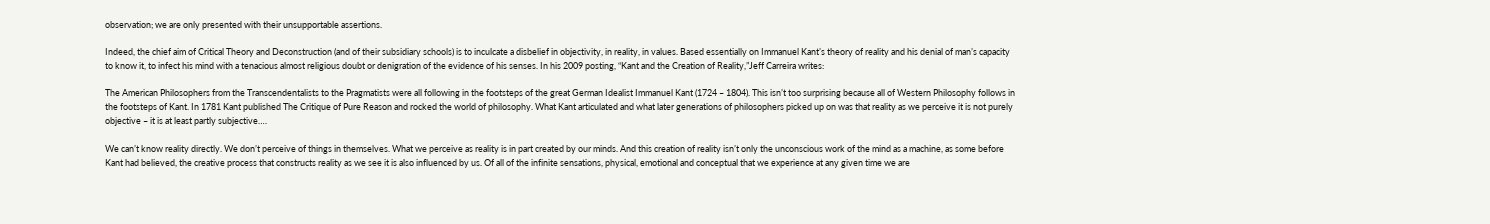observation; we are only presented with their unsupportable assertions.

Indeed, the chief aim of Critical Theory and Deconstruction (and of their subsidiary schools) is to inculcate a disbelief in objectivity, in reality, in values. Based essentially on Immanuel Kant’s theory of reality and his denial of man’s capacity to know it, to infect his mind with a tenacious almost religious doubt or denigration of the evidence of his senses. In his 2009 posting, “Kant and the Creation of Reality,”Jeff Carreira writes:

The American Philosophers from the Transcendentalists to the Pragmatists were all following in the footsteps of the great German Idealist Immanuel Kant (1724 – 1804). This isn’t too surprising because all of Western Philosophy follows in the footsteps of Kant. In 1781 Kant published The Critique of Pure Reason and rocked the world of philosophy. What Kant articulated and what later generations of philosophers picked up on was that reality as we perceive it is not purely objective – it is at least partly subjective….

We can’t know reality directly. We don’t perceive of things in themselves. What we perceive as reality is in part created by our minds. And this creation of reality isn’t only the unconscious work of the mind as a machine, as some before Kant had believed, the creative process that constructs reality as we see it is also influenced by us. Of all of the infinite sensations, physical, emotional and conceptual that we experience at any given time we are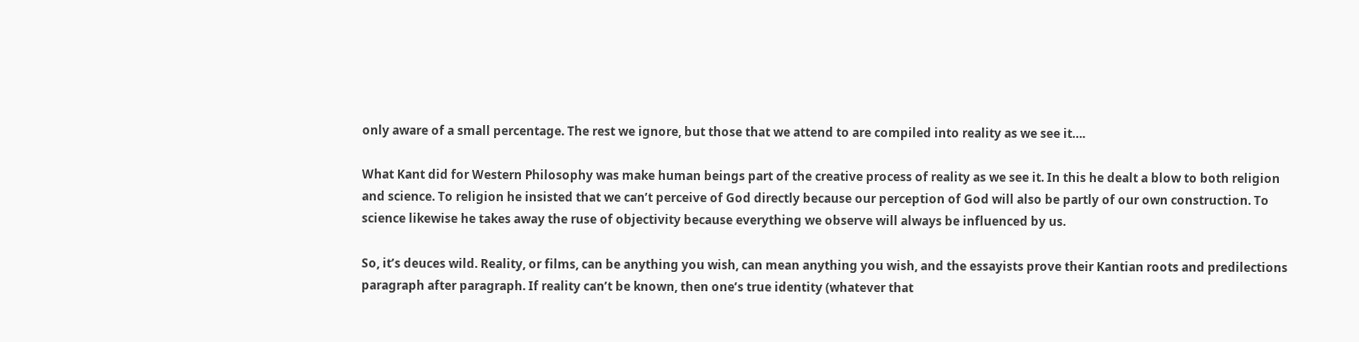only aware of a small percentage. The rest we ignore, but those that we attend to are compiled into reality as we see it….

What Kant did for Western Philosophy was make human beings part of the creative process of reality as we see it. In this he dealt a blow to both religion and science. To religion he insisted that we can’t perceive of God directly because our perception of God will also be partly of our own construction. To science likewise he takes away the ruse of objectivity because everything we observe will always be influenced by us.

So, it’s deuces wild. Reality, or films, can be anything you wish, can mean anything you wish, and the essayists prove their Kantian roots and predilections paragraph after paragraph. If reality can’t be known, then one’s true identity (whatever that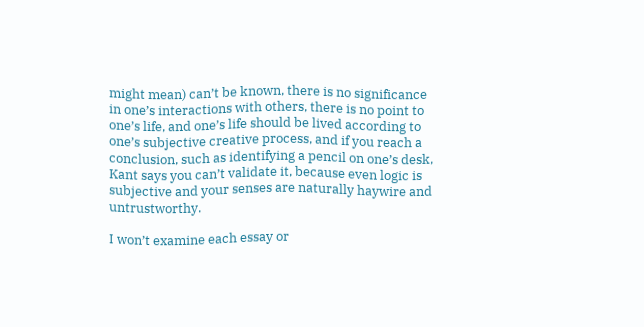might mean) can’t be known, there is no significance in one’s interactions with others, there is no point to one’s life, and one’s life should be lived according to one’s subjective creative process, and if you reach a conclusion, such as identifying a pencil on one’s desk, Kant says you can’t validate it, because even logic is subjective and your senses are naturally haywire and untrustworthy.

I won’t examine each essay or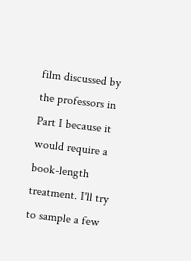film discussed by the professors in Part I because it would require a book-length treatment. I'll try to sample a few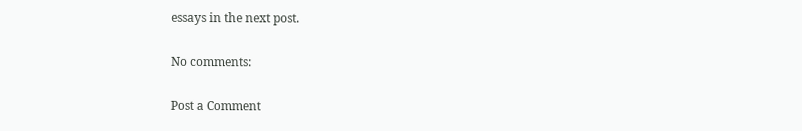essays in the next post.

No comments:

Post a Comment